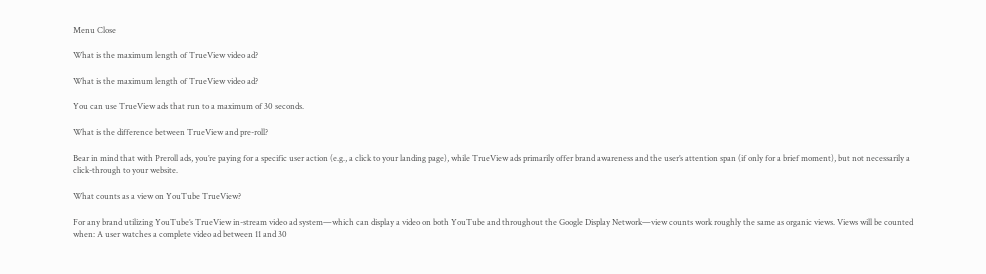Menu Close

What is the maximum length of TrueView video ad?

What is the maximum length of TrueView video ad?

You can use TrueView ads that run to a maximum of 30 seconds.

What is the difference between TrueView and pre-roll?

Bear in mind that with Preroll ads, you’re paying for a specific user action (e.g., a click to your landing page), while TrueView ads primarily offer brand awareness and the user’s attention span (if only for a brief moment), but not necessarily a click-through to your website.

What counts as a view on YouTube TrueView?

For any brand utilizing YouTube’s TrueView in-stream video ad system—which can display a video on both YouTube and throughout the Google Display Network—view counts work roughly the same as organic views. Views will be counted when: A user watches a complete video ad between 11 and 30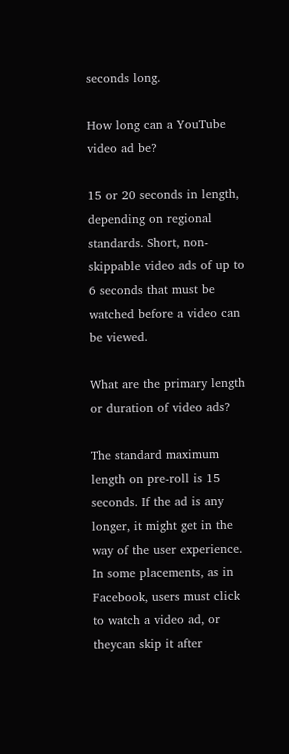seconds long.

How long can a YouTube video ad be?

15 or 20 seconds in length, depending on regional standards. Short, non-skippable video ads of up to 6 seconds that must be watched before a video can be viewed.

What are the primary length or duration of video ads?

The standard maximum length on pre-roll is 15 seconds. If the ad is any longer, it might get in the way of the user experience. In some placements, as in Facebook, users must click to watch a video ad, or theycan skip it after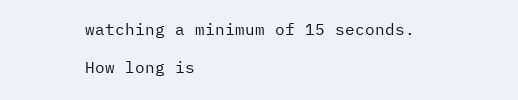watching a minimum of 15 seconds.

How long is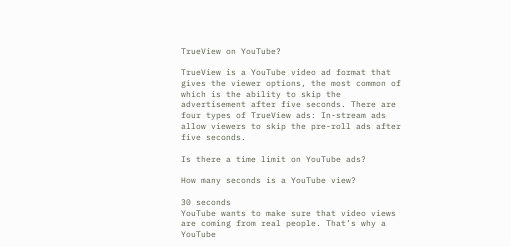TrueView on YouTube?

TrueView is a YouTube video ad format that gives the viewer options, the most common of which is the ability to skip the advertisement after five seconds. There are four types of TrueView ads: In-stream ads allow viewers to skip the pre-roll ads after five seconds.

Is there a time limit on YouTube ads?

How many seconds is a YouTube view?

30 seconds
YouTube wants to make sure that video views are coming from real people. That’s why a YouTube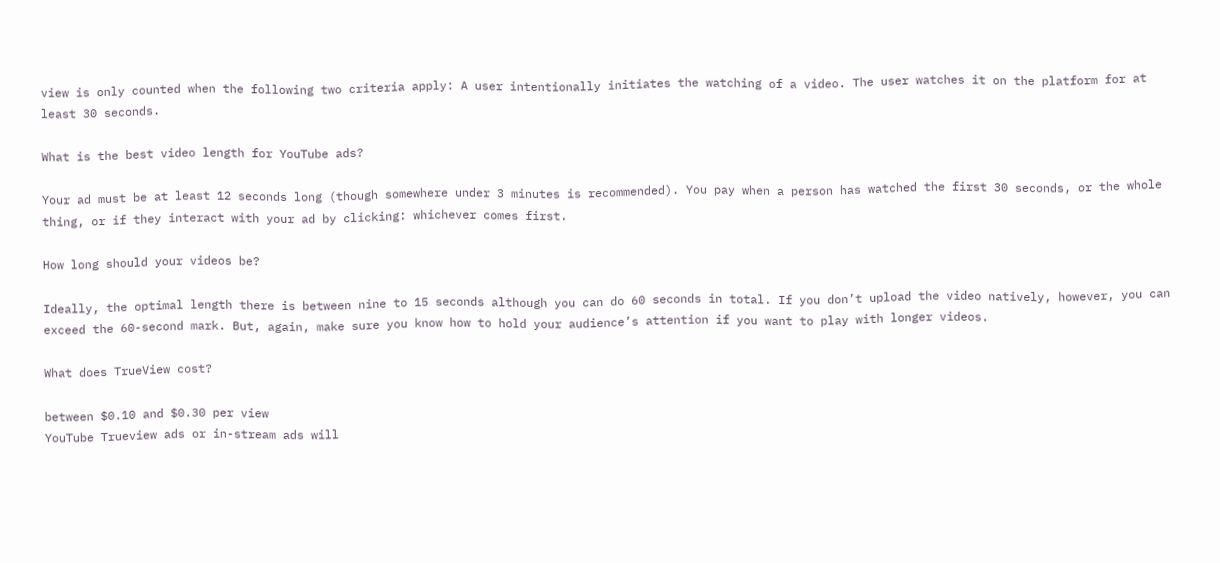view is only counted when the following two criteria apply: A user intentionally initiates the watching of a video. The user watches it on the platform for at least 30 seconds.

What is the best video length for YouTube ads?

Your ad must be at least 12 seconds long (though somewhere under 3 minutes is recommended). You pay when a person has watched the first 30 seconds, or the whole thing, or if they interact with your ad by clicking: whichever comes first.

How long should your videos be?

Ideally, the optimal length there is between nine to 15 seconds although you can do 60 seconds in total. If you don’t upload the video natively, however, you can exceed the 60-second mark. But, again, make sure you know how to hold your audience’s attention if you want to play with longer videos.

What does TrueView cost?

between $0.10 and $0.30 per view
YouTube Trueview ads or in-stream ads will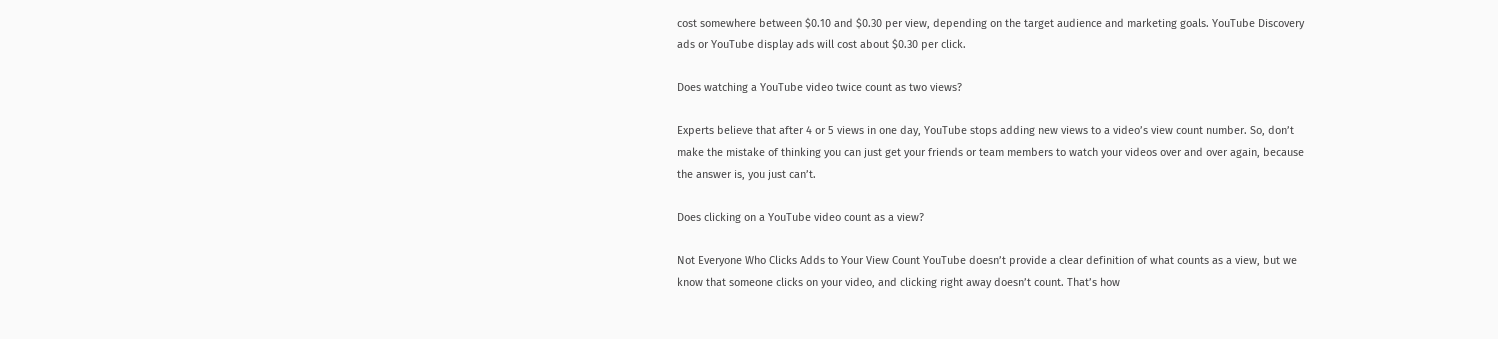cost somewhere between $0.10 and $0.30 per view, depending on the target audience and marketing goals. YouTube Discovery ads or YouTube display ads will cost about $0.30 per click.

Does watching a YouTube video twice count as two views?

Experts believe that after 4 or 5 views in one day, YouTube stops adding new views to a video’s view count number. So, don’t make the mistake of thinking you can just get your friends or team members to watch your videos over and over again, because the answer is, you just can’t.

Does clicking on a YouTube video count as a view?

Not Everyone Who Clicks Adds to Your View Count YouTube doesn’t provide a clear definition of what counts as a view, but we know that someone clicks on your video, and clicking right away doesn’t count. That’s how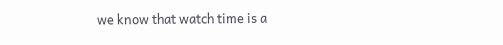we know that watch time is a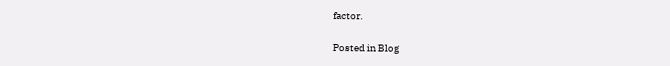factor.

Posted in Blog